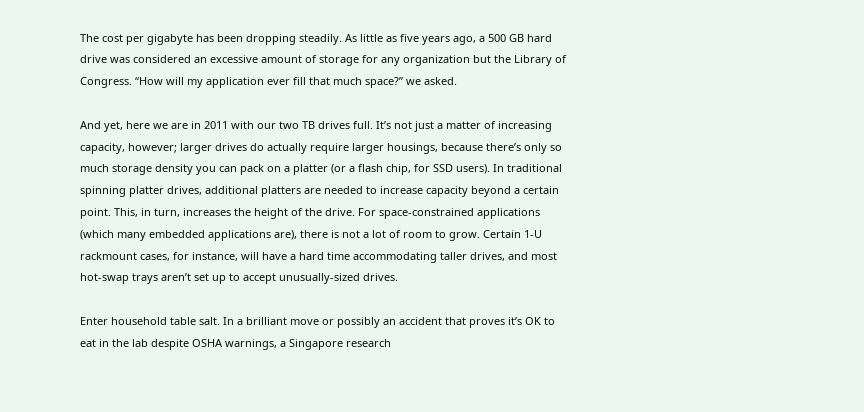The cost per gigabyte has been dropping steadily. As little as five years ago, a 500 GB hard drive was considered an excessive amount of storage for any organization but the Library of Congress. “How will my application ever fill that much space?” we asked.

And yet, here we are in 2011 with our two TB drives full. It’s not just a matter of increasing capacity, however; larger drives do actually require larger housings, because there’s only so much storage density you can pack on a platter (or a flash chip, for SSD users). In traditional spinning platter drives, additional platters are needed to increase capacity beyond a certain point. This, in turn, increases the height of the drive. For space-constrained applications (which many embedded applications are), there is not a lot of room to grow. Certain 1-U rackmount cases, for instance, will have a hard time accommodating taller drives, and most hot-swap trays aren’t set up to accept unusually-sized drives.

Enter household table salt. In a brilliant move or possibly an accident that proves it’s OK to eat in the lab despite OSHA warnings, a Singapore research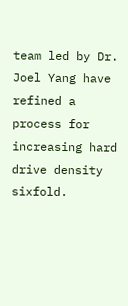team led by Dr. Joel Yang have refined a process for increasing hard drive density sixfold.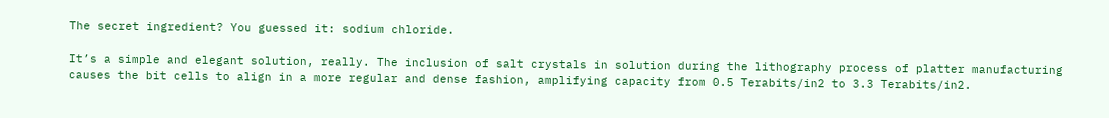The secret ingredient? You guessed it: sodium chloride.

It’s a simple and elegant solution, really. The inclusion of salt crystals in solution during the lithography process of platter manufacturing causes the bit cells to align in a more regular and dense fashion, amplifying capacity from 0.5 Terabits/in2 to 3.3 Terabits/in2.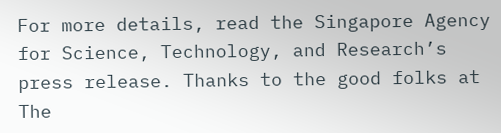For more details, read the Singapore Agency for Science, Technology, and Research’s press release. Thanks to the good folks at The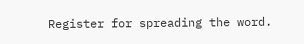Register for spreading the word.